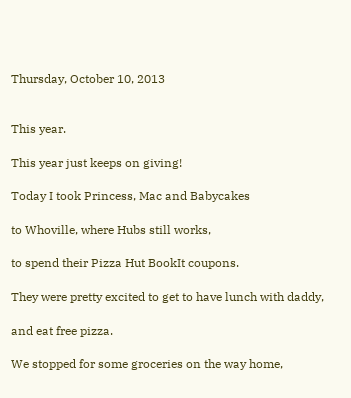Thursday, October 10, 2013


This year.

This year just keeps on giving!

Today I took Princess, Mac and Babycakes

to Whoville, where Hubs still works,

to spend their Pizza Hut BookIt coupons.

They were pretty excited to get to have lunch with daddy,

and eat free pizza.

We stopped for some groceries on the way home,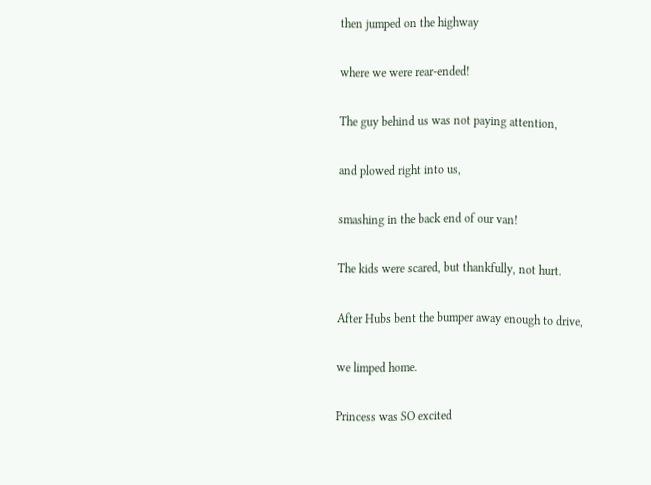then jumped on the highway

where we were rear-ended!

The guy behind us was not paying attention,

and plowed right into us,

smashing in the back end of our van!

The kids were scared, but thankfully, not hurt.

After Hubs bent the bumper away enough to drive,

we limped home.

Princess was SO excited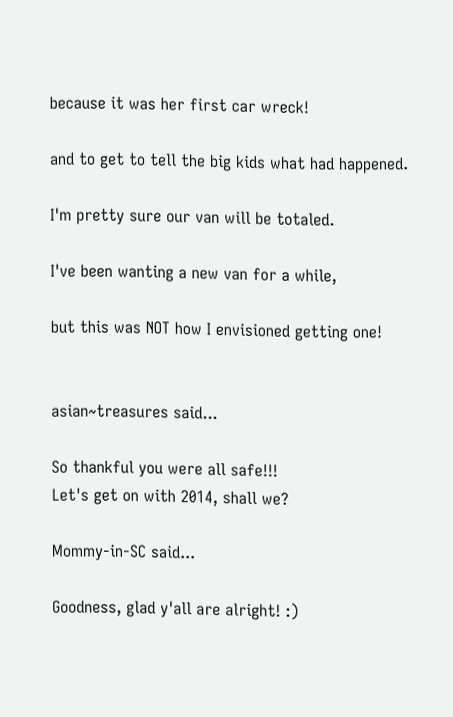because it was her first car wreck!

and to get to tell the big kids what had happened.

I'm pretty sure our van will be totaled.

I've been wanting a new van for a while,

but this was NOT how I envisioned getting one!


asian~treasures said...

So thankful you were all safe!!!
Let's get on with 2014, shall we?

Mommy-in-SC said...

Goodness, glad y'all are alright! :)